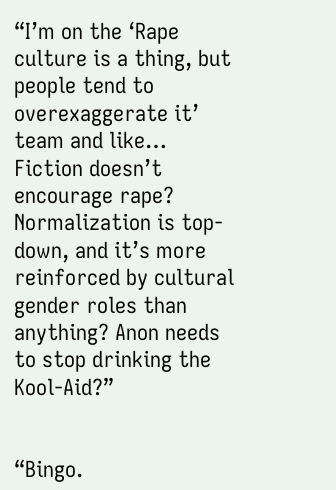“I’m on the ‘Rape culture is a thing, but people tend to overexaggerate it’ team and like… Fiction doesn’t encourage rape? Normalization is top-down, and it’s more reinforced by cultural gender roles than anything? Anon needs to stop drinking the Kool-Aid?”


“Bingo.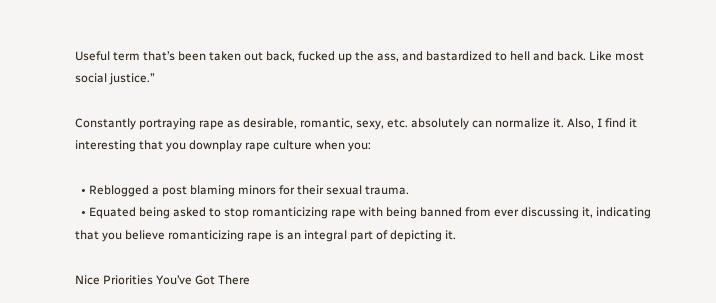Useful term that’s been taken out back, fucked up the ass, and bastardized to hell and back. Like most social justice.”

Constantly portraying rape as desirable, romantic, sexy, etc. absolutely can normalize it. Also, I find it interesting that you downplay rape culture when you:

  • Reblogged a post blaming minors for their sexual trauma.
  • Equated being asked to stop romanticizing rape with being banned from ever discussing it, indicating that you believe romanticizing rape is an integral part of depicting it.

Nice Priorities You’ve Got There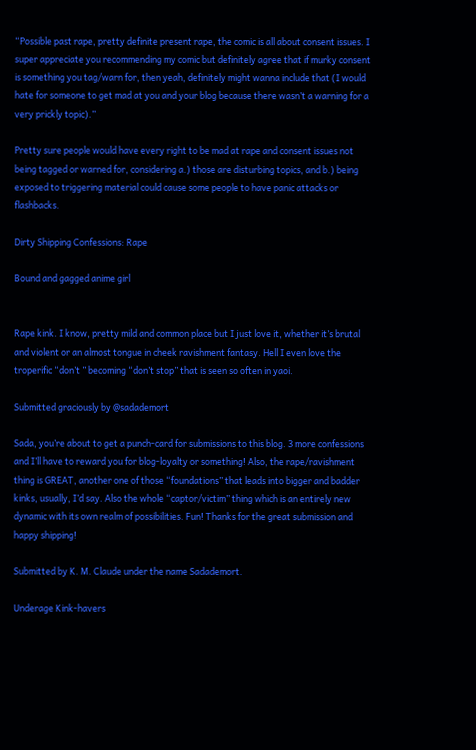“Possible past rape, pretty definite present rape, the comic is all about consent issues. I super appreciate you recommending my comic but definitely agree that if murky consent is something you tag/warn for, then yeah, definitely might wanna include that (I would hate for someone to get mad at you and your blog because there wasn’t a warning for a very prickly topic).”

Pretty sure people would have every right to be mad at rape and consent issues not being tagged or warned for, considering a.) those are disturbing topics, and b.) being exposed to triggering material could cause some people to have panic attacks or flashbacks.

Dirty Shipping Confessions: Rape

Bound and gagged anime girl


Rape kink. I know, pretty mild and common place but I just love it, whether it’s brutal and violent or an almost tongue in cheek ravishment fantasy. Hell I even love the troperific “don’t ” becoming “don’t stop” that is seen so often in yaoi.

Submitted graciously by @sadademort

Sada, you’re about to get a punch-card for submissions to this blog. 3 more confessions and I’ll have to reward you for blog-loyalty or something! Also, the rape/ravishment thing is GREAT, another one of those “foundations” that leads into bigger and badder kinks, usually, I’d say. Also the whole “captor/victim” thing which is an entirely new dynamic with its own realm of possibilities. Fun! Thanks for the great submission and happy shipping!

Submitted by K. M. Claude under the name Sadademort.

Underage Kink-havers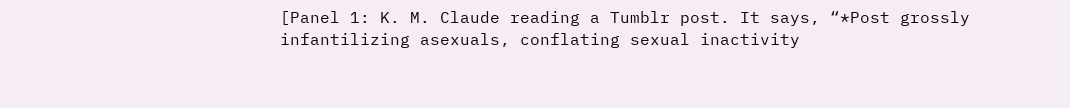[Panel 1: K. M. Claude reading a Tumblr post. It says, “*Post grossly infantilizing asexuals, conflating sexual inactivity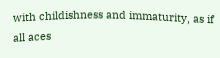with childishness and immaturity, as if all aces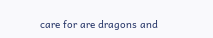care for are dragons and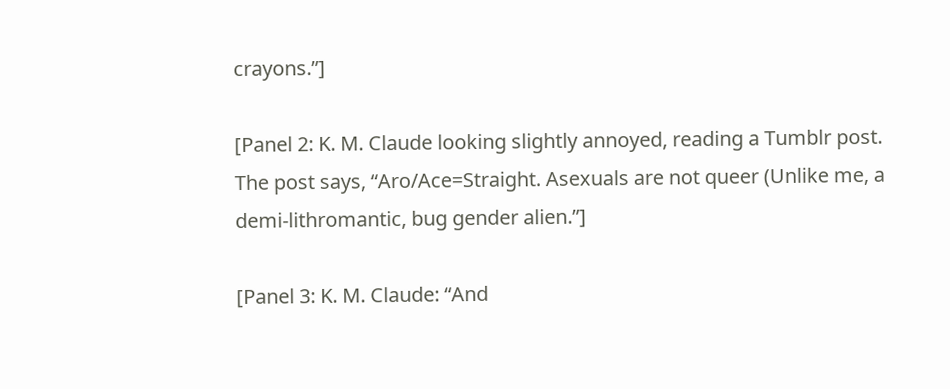crayons.”]

[Panel 2: K. M. Claude looking slightly annoyed, reading a Tumblr post. The post says, “Aro/Ace=Straight. Asexuals are not queer (Unlike me, a demi-lithromantic, bug gender alien.”]

[Panel 3: K. M. Claude: “And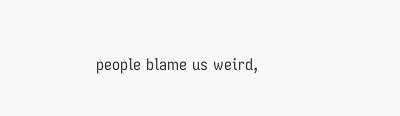people blame us weird,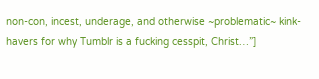non-con, incest, underage, and otherwise ~problematic~ kink-havers for why Tumblr is a fucking cesspit, Christ…”]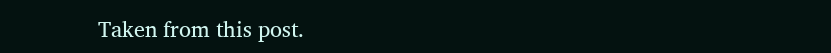Taken from this post.